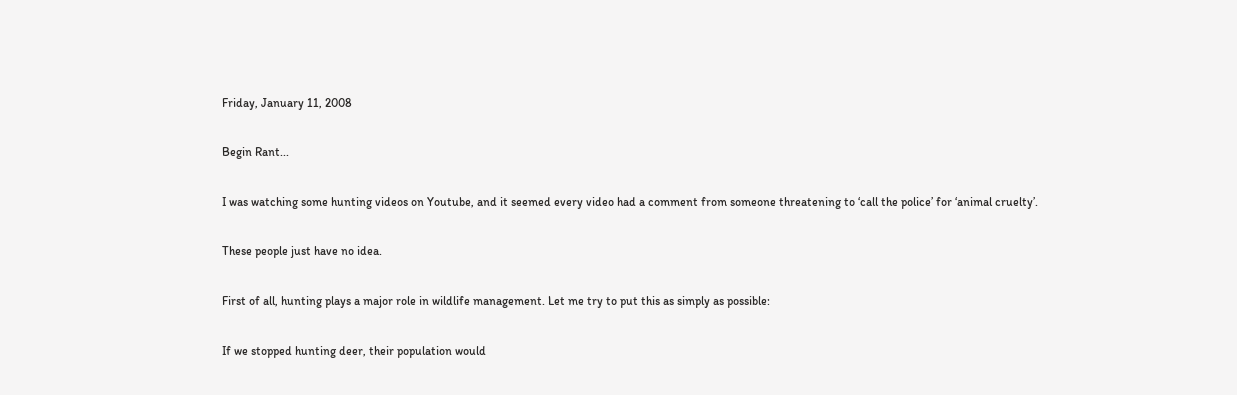Friday, January 11, 2008

Begin Rant...

I was watching some hunting videos on Youtube, and it seemed every video had a comment from someone threatening to ‘call the police’ for ‘animal cruelty’.

These people just have no idea.

First of all, hunting plays a major role in wildlife management. Let me try to put this as simply as possible:

If we stopped hunting deer, their population would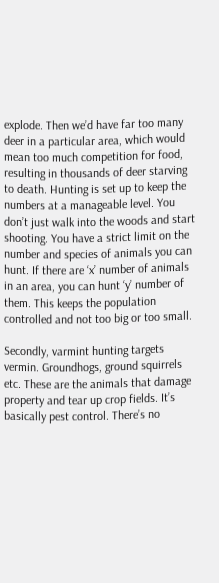explode. Then we’d have far too many deer in a particular area, which would mean too much competition for food, resulting in thousands of deer starving to death. Hunting is set up to keep the numbers at a manageable level. You don’t just walk into the woods and start shooting. You have a strict limit on the number and species of animals you can hunt. If there are ‘x’ number of animals in an area, you can hunt ‘y’ number of them. This keeps the population controlled and not too big or too small.

Secondly, varmint hunting targets vermin. Groundhogs, ground squirrels etc. These are the animals that damage property and tear up crop fields. It’s basically pest control. There’s no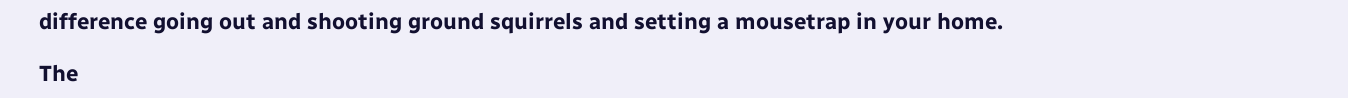difference going out and shooting ground squirrels and setting a mousetrap in your home.

The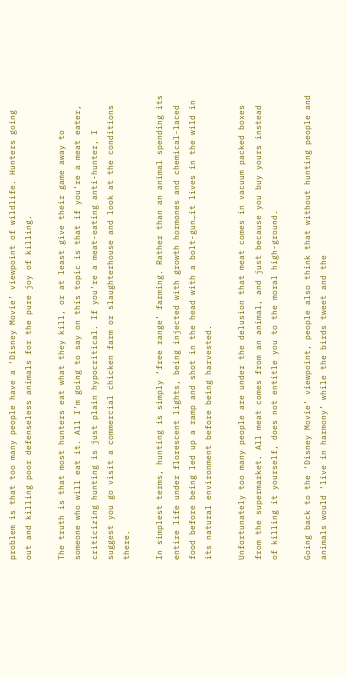problem is that too many people have a ‘Disney Movie’ viewpoint of wildlife. Hunters going out and killing poor defenseless animals for the pure joy of killing.

The truth is that most hunters eat what they kill, or at least give their game away to someone who will eat it. All I’m going to say on this topic is that if you’re a meat eater, criticizing hunting is just plain hypocritical. If you’re a meat-eating anti-hunter, I suggest you go visit a commercial chicken farm or slaughterhouse and look at the conditions there.

In simplest terms, hunting is simply ‘free range’ farming. Rather than an animal spending its entire life under florescent lights, being injected with growth hormones and chemical-laced food before being led up a ramp and shot in the head with a bolt-gun…it lives in the wild in its natural environment before being harvested.

Unfortunately too many people are under the delusion that meat comes in vacuum packed boxes from the supermarket. All meat comes from an animal, and just because you buy yours instead of killing it yourself, does not entitle you to the moral high-ground.

Going back to the ‘Disney Movie’ viewpoint, people also think that without hunting people and animals would ‘live in harmony’ while the birds tweet and the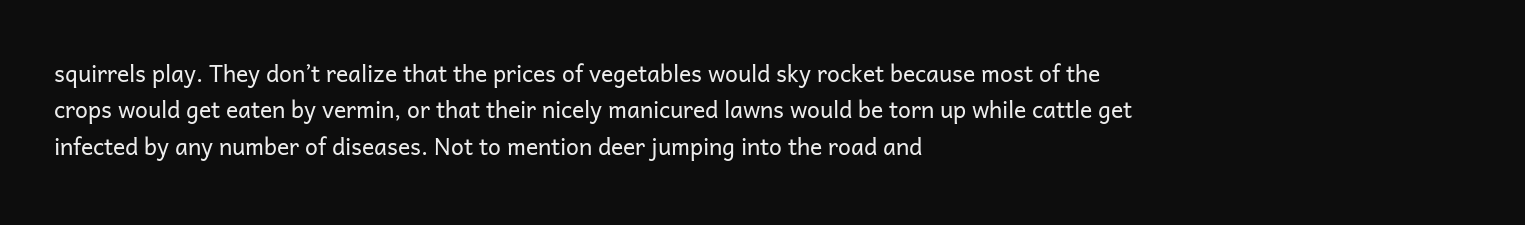squirrels play. They don’t realize that the prices of vegetables would sky rocket because most of the crops would get eaten by vermin, or that their nicely manicured lawns would be torn up while cattle get infected by any number of diseases. Not to mention deer jumping into the road and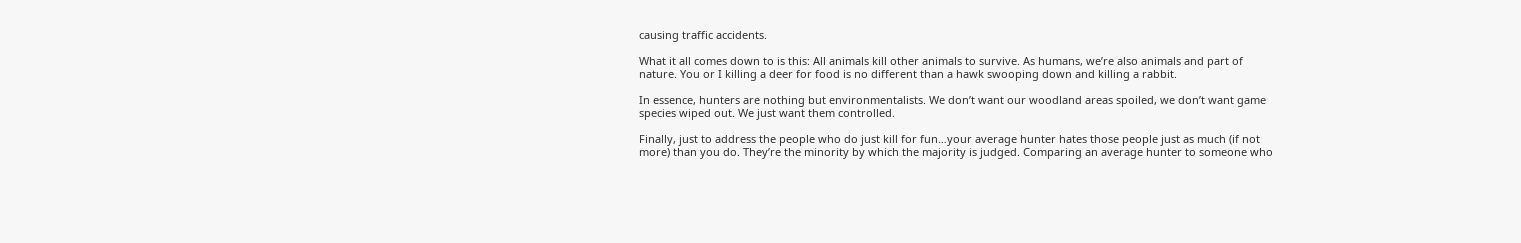causing traffic accidents.

What it all comes down to is this: All animals kill other animals to survive. As humans, we’re also animals and part of nature. You or I killing a deer for food is no different than a hawk swooping down and killing a rabbit.

In essence, hunters are nothing but environmentalists. We don’t want our woodland areas spoiled, we don’t want game species wiped out. We just want them controlled.

Finally, just to address the people who do just kill for fun…your average hunter hates those people just as much (if not more) than you do. They’re the minority by which the majority is judged. Comparing an average hunter to someone who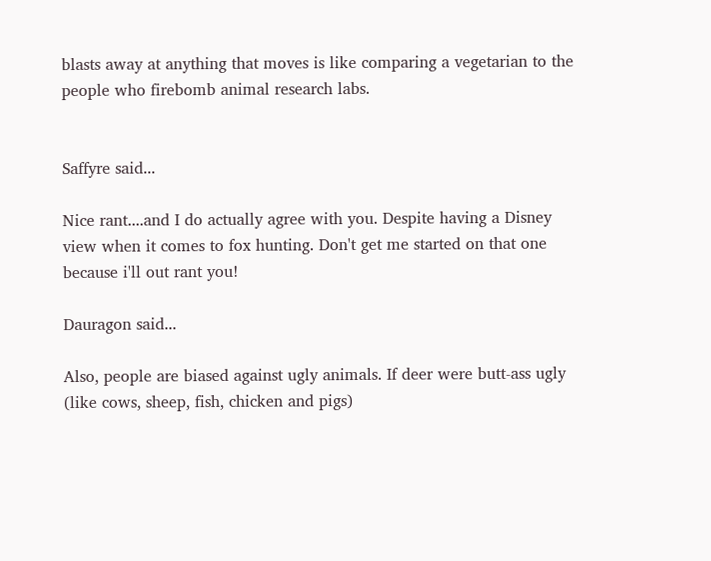blasts away at anything that moves is like comparing a vegetarian to the people who firebomb animal research labs.


Saffyre said...

Nice rant....and I do actually agree with you. Despite having a Disney view when it comes to fox hunting. Don't get me started on that one because i'll out rant you!

Dauragon said...

Also, people are biased against ugly animals. If deer were butt-ass ugly (like cows, sheep, fish, chicken and pigs)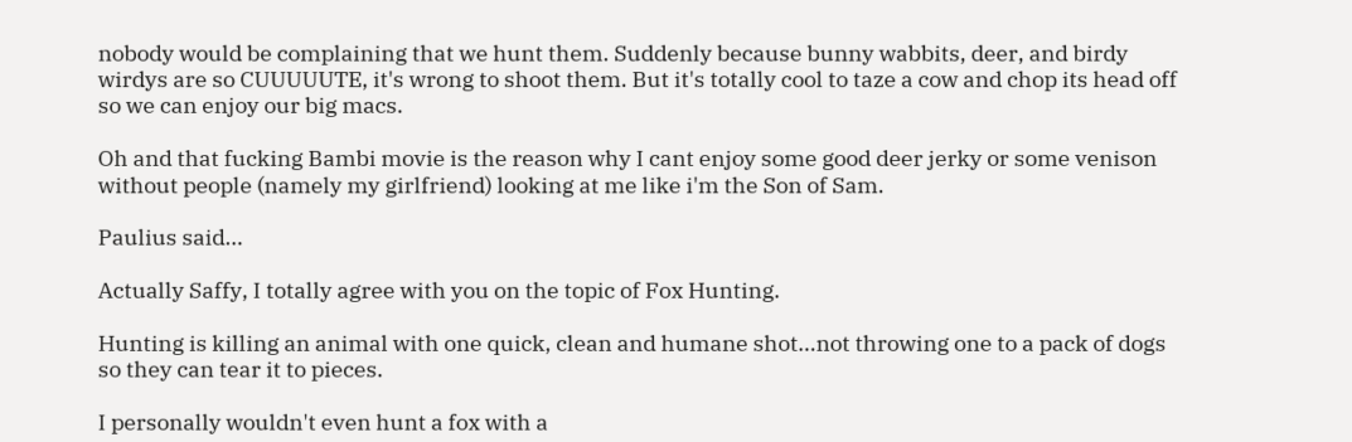nobody would be complaining that we hunt them. Suddenly because bunny wabbits, deer, and birdy wirdys are so CUUUUUTE, it's wrong to shoot them. But it's totally cool to taze a cow and chop its head off so we can enjoy our big macs.

Oh and that fucking Bambi movie is the reason why I cant enjoy some good deer jerky or some venison without people (namely my girlfriend) looking at me like i'm the Son of Sam.

Paulius said...

Actually Saffy, I totally agree with you on the topic of Fox Hunting.

Hunting is killing an animal with one quick, clean and humane shot...not throwing one to a pack of dogs so they can tear it to pieces.

I personally wouldn't even hunt a fox with a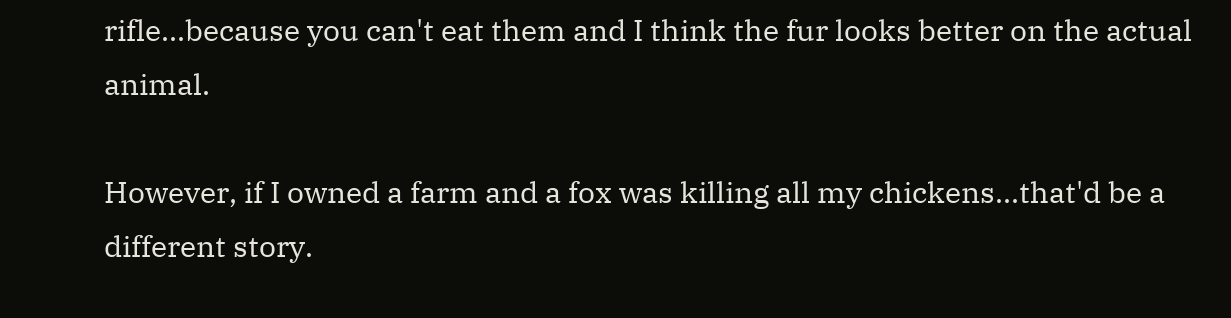rifle...because you can't eat them and I think the fur looks better on the actual animal.

However, if I owned a farm and a fox was killing all my chickens...that'd be a different story.